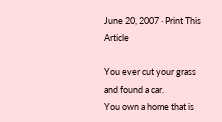June 20, 2007 · Print This Article

You ever cut your grass and found a car.
You own a home that is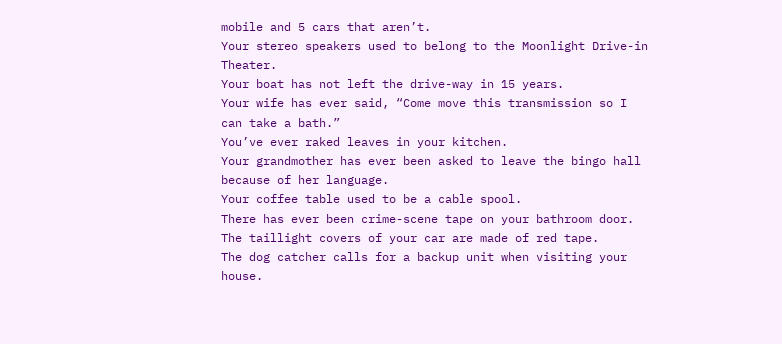mobile and 5 cars that aren’t.
Your stereo speakers used to belong to the Moonlight Drive-in Theater.
Your boat has not left the drive-way in 15 years.
Your wife has ever said, “Come move this transmission so I can take a bath.”
You’ve ever raked leaves in your kitchen.
Your grandmother has ever been asked to leave the bingo hall because of her language.
Your coffee table used to be a cable spool.
There has ever been crime-scene tape on your bathroom door.
The taillight covers of your car are made of red tape.
The dog catcher calls for a backup unit when visiting your house.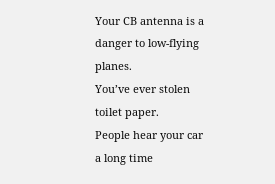Your CB antenna is a danger to low-flying planes.
You’ve ever stolen toilet paper.
People hear your car a long time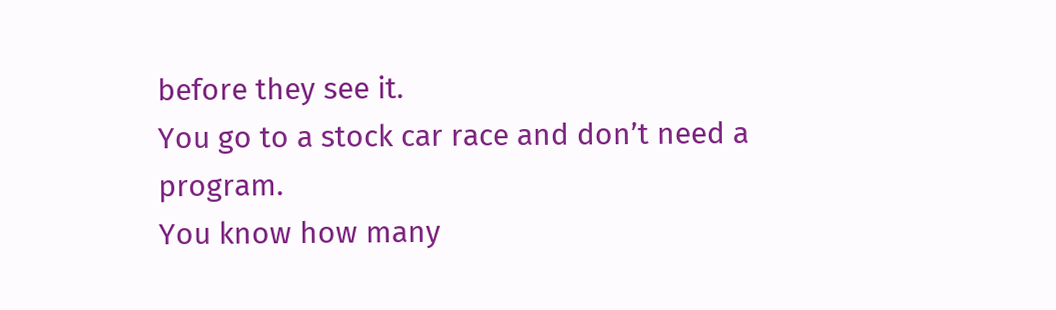before they see it.
You go to a stock car race and don’t need a program.
You know how many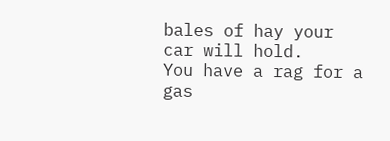bales of hay your car will hold.
You have a rag for a gas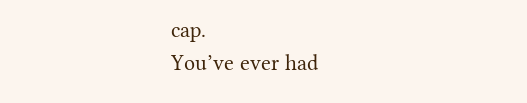cap.
You’ve ever had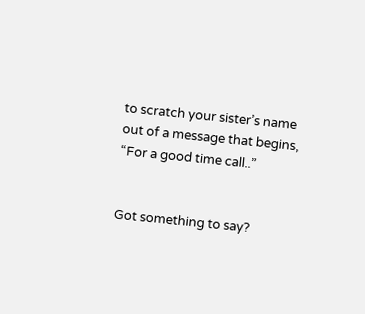to scratch your sister’s name out of a message that begins, “For a good time call..”


Got something to say?